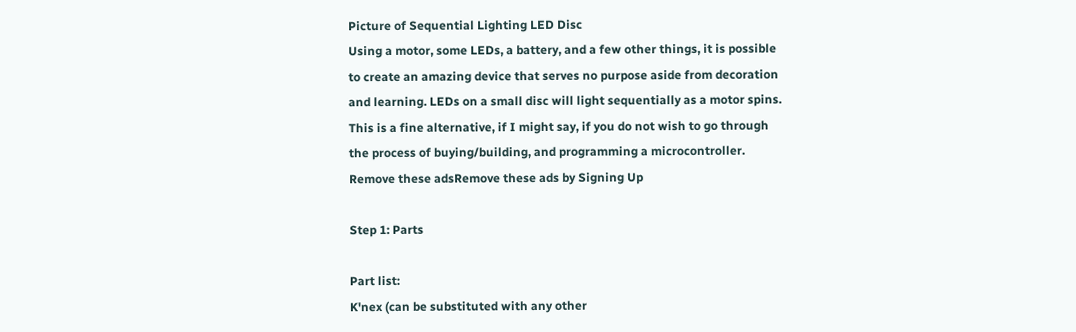Picture of Sequential Lighting LED Disc
Using a motor, some LEDs, a battery, and a few other things, it is possible to create an amazing device that serves no purpose aside from decoration and learning. LEDs on a small disc will light sequentially as a motor spins. This is a fine alternative, if I might say, if you do not wish to go through the process of buying/building, and programming a microcontroller.
Remove these adsRemove these ads by Signing Up

Step 1: Parts

Part list:
K'nex (can be substituted with any other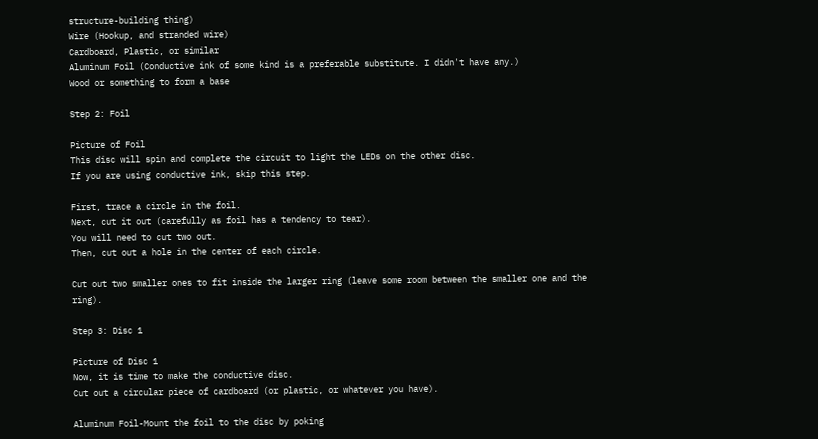structure-building thing)
Wire (Hookup, and stranded wire)
Cardboard, Plastic, or similar
Aluminum Foil (Conductive ink of some kind is a preferable substitute. I didn't have any.)
Wood or something to form a base

Step 2: Foil

Picture of Foil
This disc will spin and complete the circuit to light the LEDs on the other disc.
If you are using conductive ink, skip this step.

First, trace a circle in the foil.
Next, cut it out (carefully as foil has a tendency to tear).
You will need to cut two out.
Then, cut out a hole in the center of each circle.

Cut out two smaller ones to fit inside the larger ring (leave some room between the smaller one and the ring).

Step 3: Disc 1

Picture of Disc 1
Now, it is time to make the conductive disc.
Cut out a circular piece of cardboard (or plastic, or whatever you have).

Aluminum Foil-Mount the foil to the disc by poking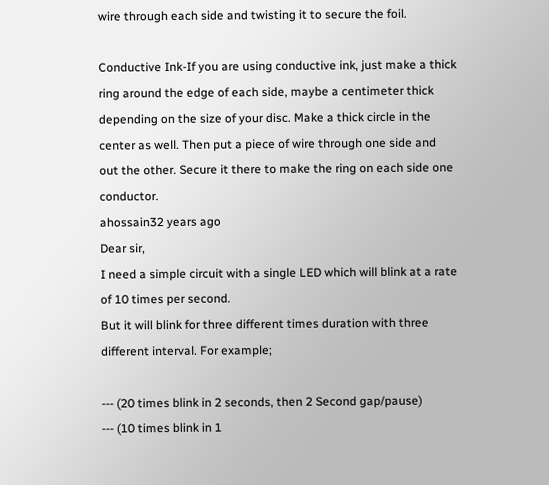wire through each side and twisting it to secure the foil.

Conductive Ink-If you are using conductive ink, just make a thick ring around the edge of each side, maybe a centimeter thick depending on the size of your disc. Make a thick circle in the center as well. Then put a piece of wire through one side and out the other. Secure it there to make the ring on each side one conductor.
ahossain32 years ago
Dear sir,
I need a simple circuit with a single LED which will blink at a rate of 10 times per second.
But it will blink for three different times duration with three different interval. For example;

--- (20 times blink in 2 seconds, then 2 Second gap/pause)
--- (10 times blink in 1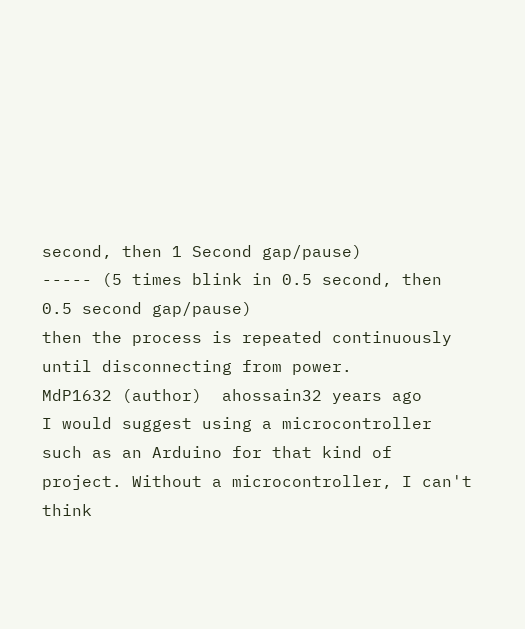second, then 1 Second gap/pause)
----- (5 times blink in 0.5 second, then 0.5 second gap/pause)
then the process is repeated continuously until disconnecting from power.
MdP1632 (author)  ahossain32 years ago
I would suggest using a microcontroller such as an Arduino for that kind of project. Without a microcontroller, I can't think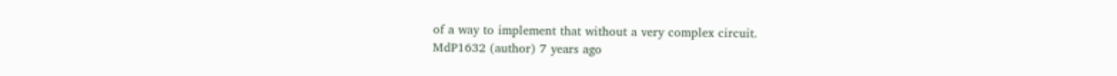of a way to implement that without a very complex circuit.
MdP1632 (author) 7 years ago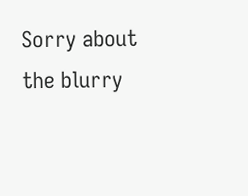Sorry about the blurry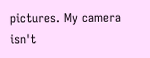pictures. My camera isn't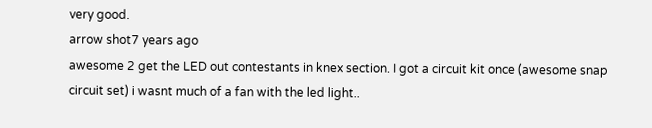very good.
arrow shot7 years ago
awesome 2 get the LED out contestants in knex section. I got a circuit kit once (awesome snap circuit set) i wasnt much of a fan with the led light..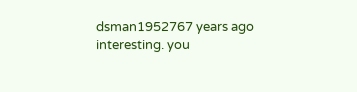dsman1952767 years ago
interesting. you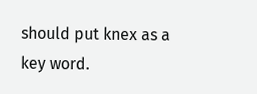should put knex as a key word.